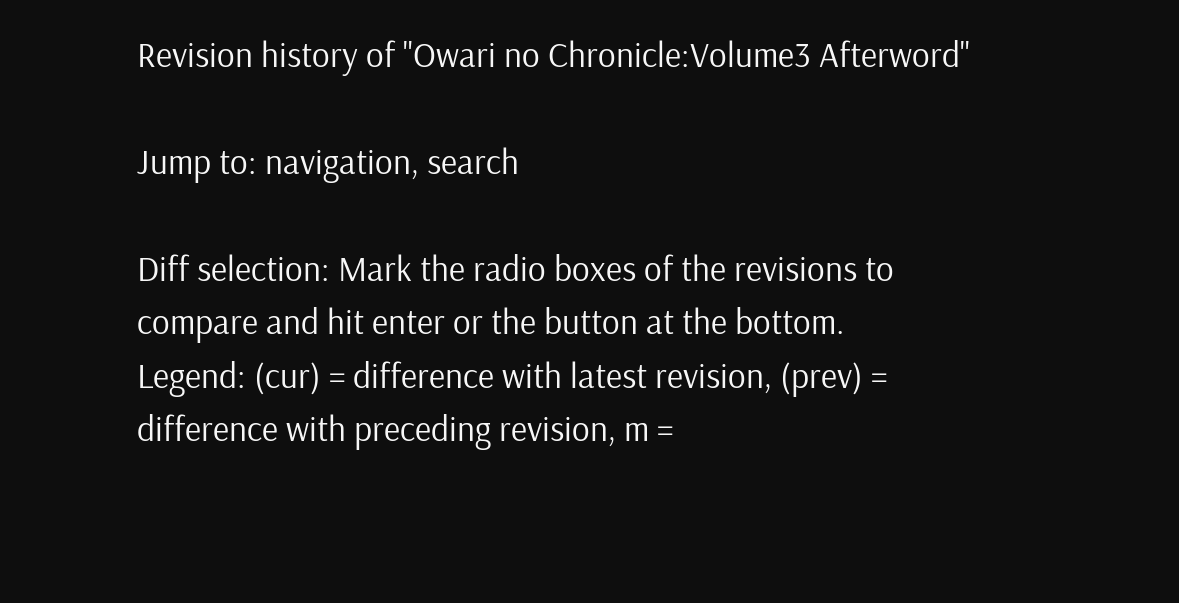Revision history of "Owari no Chronicle:Volume3 Afterword"

Jump to: navigation, search

Diff selection: Mark the radio boxes of the revisions to compare and hit enter or the button at the bottom.
Legend: (cur) = difference with latest revision, (prev) = difference with preceding revision, m =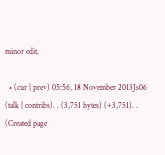minor edit.

  • (cur | prev) 05:56, 18 November 2013Js06 (talk | contribs). . (3,751 bytes) (+3,751). . (Created page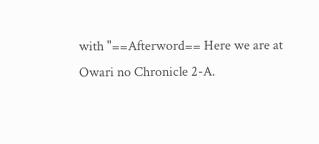with "==Afterword== Here we are at Owari no Chronicle 2-A.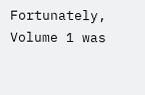Fortunately, Volume 1 was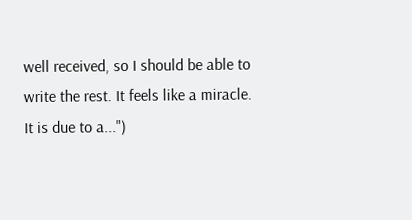well received, so I should be able to write the rest. It feels like a miracle. It is due to a...")